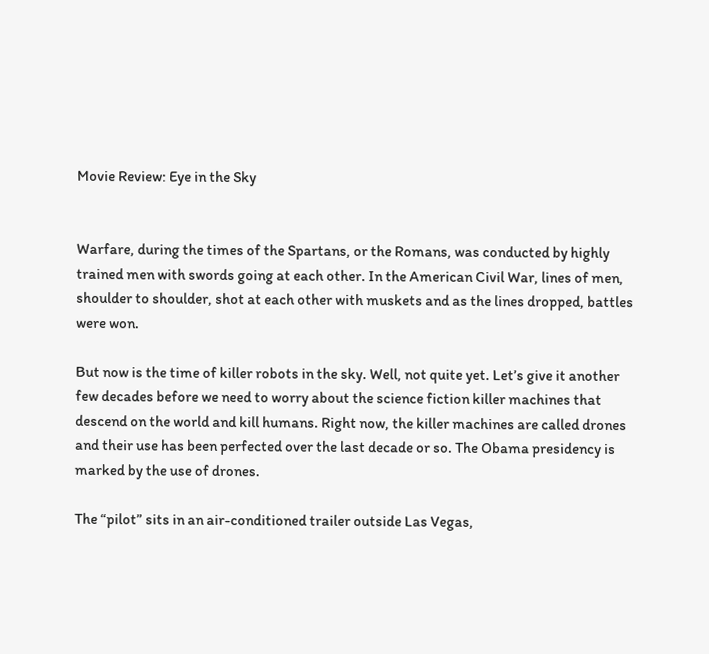Movie Review: Eye in the Sky


Warfare, during the times of the Spartans, or the Romans, was conducted by highly trained men with swords going at each other. In the American Civil War, lines of men, shoulder to shoulder, shot at each other with muskets and as the lines dropped, battles were won.

But now is the time of killer robots in the sky. Well, not quite yet. Let’s give it another few decades before we need to worry about the science fiction killer machines that descend on the world and kill humans. Right now, the killer machines are called drones and their use has been perfected over the last decade or so. The Obama presidency is marked by the use of drones.

The “pilot” sits in an air-conditioned trailer outside Las Vegas,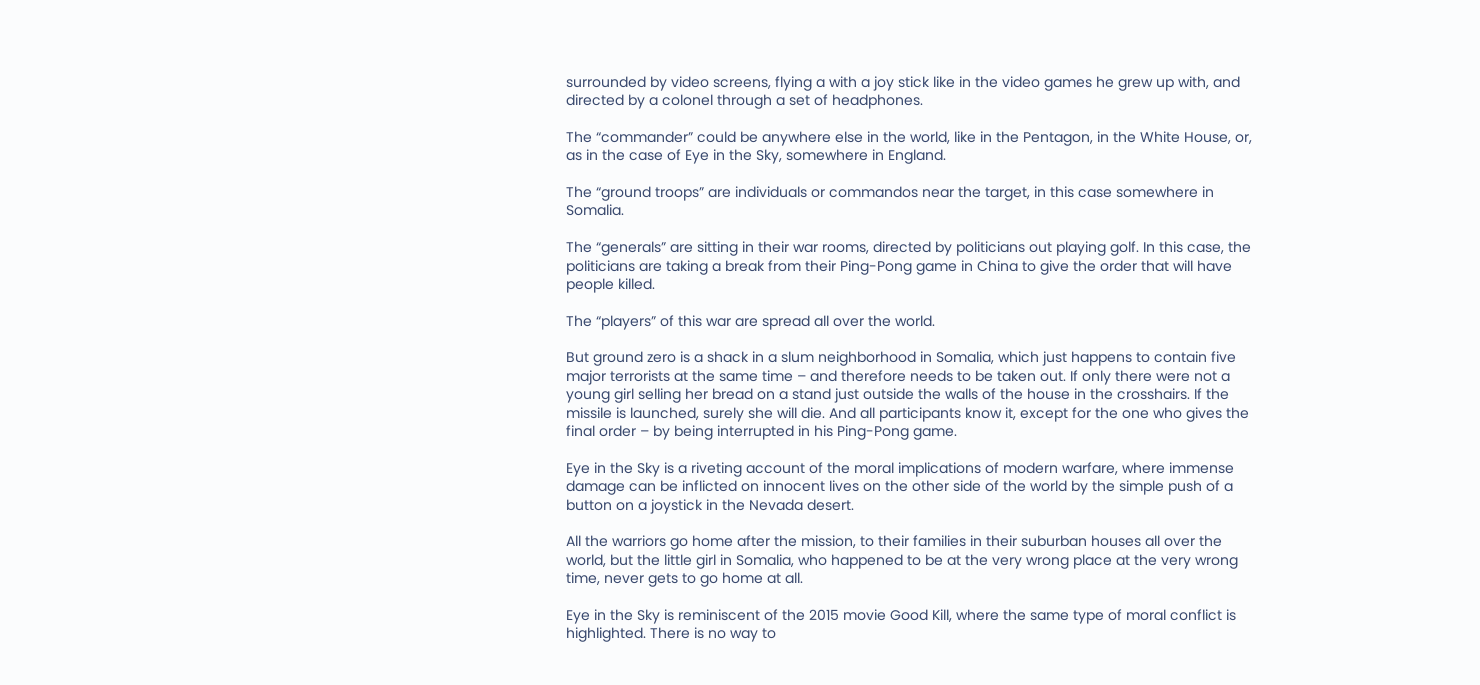surrounded by video screens, flying a with a joy stick like in the video games he grew up with, and directed by a colonel through a set of headphones.

The “commander” could be anywhere else in the world, like in the Pentagon, in the White House, or, as in the case of Eye in the Sky, somewhere in England.

The “ground troops” are individuals or commandos near the target, in this case somewhere in Somalia.

The “generals” are sitting in their war rooms, directed by politicians out playing golf. In this case, the politicians are taking a break from their Ping-Pong game in China to give the order that will have people killed.

The “players” of this war are spread all over the world.

But ground zero is a shack in a slum neighborhood in Somalia, which just happens to contain five major terrorists at the same time – and therefore needs to be taken out. If only there were not a young girl selling her bread on a stand just outside the walls of the house in the crosshairs. If the missile is launched, surely she will die. And all participants know it, except for the one who gives the final order – by being interrupted in his Ping-Pong game.

Eye in the Sky is a riveting account of the moral implications of modern warfare, where immense damage can be inflicted on innocent lives on the other side of the world by the simple push of a button on a joystick in the Nevada desert.

All the warriors go home after the mission, to their families in their suburban houses all over the world, but the little girl in Somalia, who happened to be at the very wrong place at the very wrong time, never gets to go home at all.

Eye in the Sky is reminiscent of the 2015 movie Good Kill, where the same type of moral conflict is highlighted. There is no way to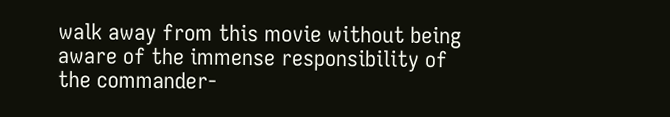walk away from this movie without being aware of the immense responsibility of the commander-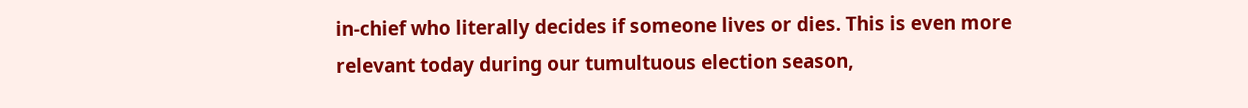in-chief who literally decides if someone lives or dies. This is even more relevant today during our tumultuous election season,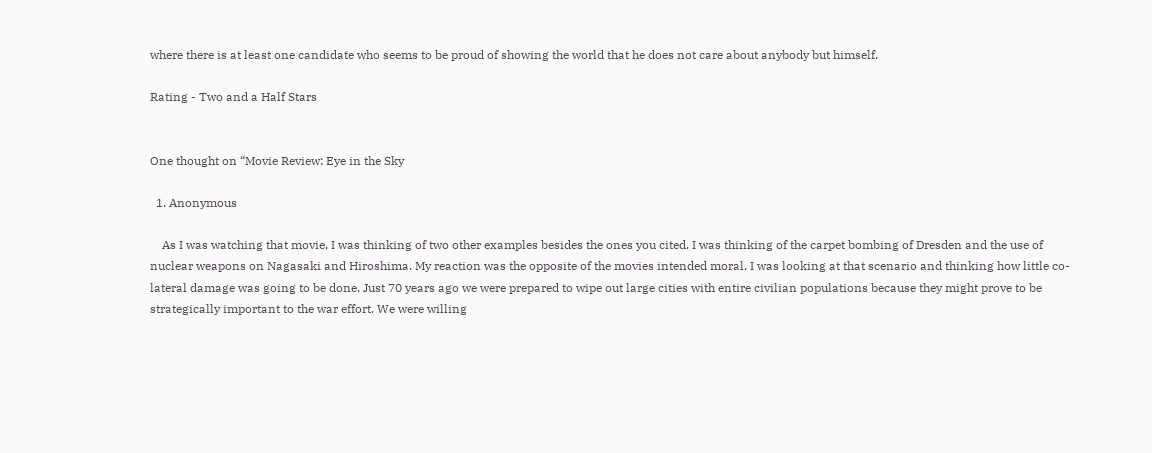where there is at least one candidate who seems to be proud of showing the world that he does not care about anybody but himself.

Rating - Two and a Half Stars


One thought on “Movie Review: Eye in the Sky

  1. Anonymous

    As I was watching that movie, I was thinking of two other examples besides the ones you cited. I was thinking of the carpet bombing of Dresden and the use of nuclear weapons on Nagasaki and Hiroshima. My reaction was the opposite of the movies intended moral. I was looking at that scenario and thinking how little co-lateral damage was going to be done. Just 70 years ago we were prepared to wipe out large cities with entire civilian populations because they might prove to be strategically important to the war effort. We were willing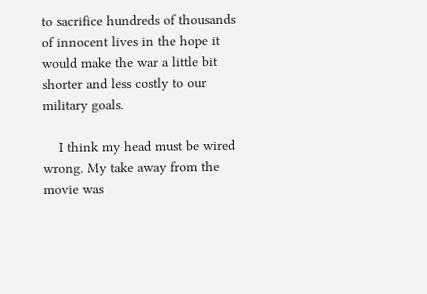to sacrifice hundreds of thousands of innocent lives in the hope it would make the war a little bit shorter and less costly to our military goals.

    I think my head must be wired wrong. My take away from the movie was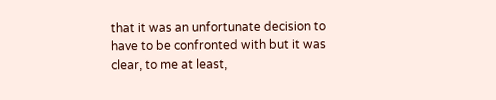that it was an unfortunate decision to have to be confronted with but it was clear, to me at least,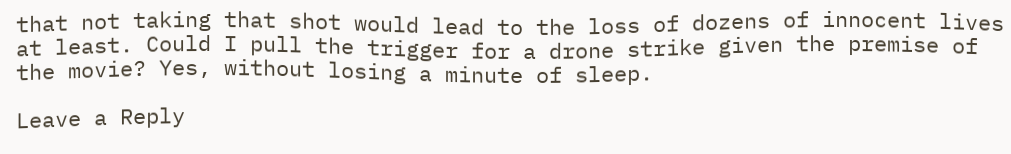that not taking that shot would lead to the loss of dozens of innocent lives at least. Could I pull the trigger for a drone strike given the premise of the movie? Yes, without losing a minute of sleep.

Leave a Reply